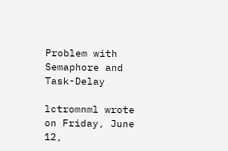Problem with Semaphore and Task-Delay

lctromnml wrote on Friday, June 12,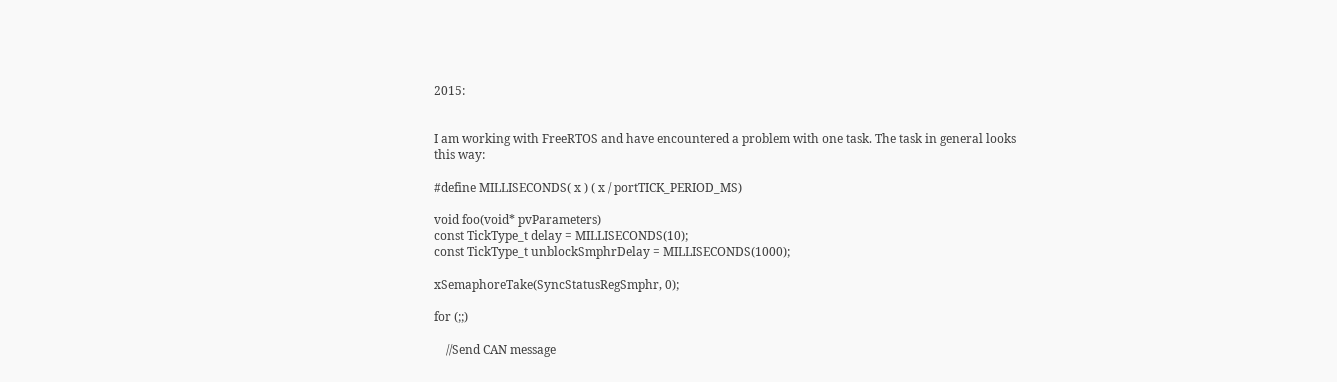2015:


I am working with FreeRTOS and have encountered a problem with one task. The task in general looks this way:

#define MILLISECONDS( x ) ( x / portTICK_PERIOD_MS)

void foo(void* pvParameters)
const TickType_t delay = MILLISECONDS(10);
const TickType_t unblockSmphrDelay = MILLISECONDS(1000);

xSemaphoreTake(SyncStatusRegSmphr, 0);

for (;;)

    //Send CAN message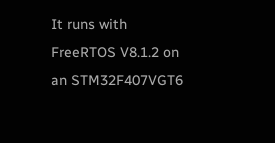It runs with FreeRTOS V8.1.2 on an STM32F407VGT6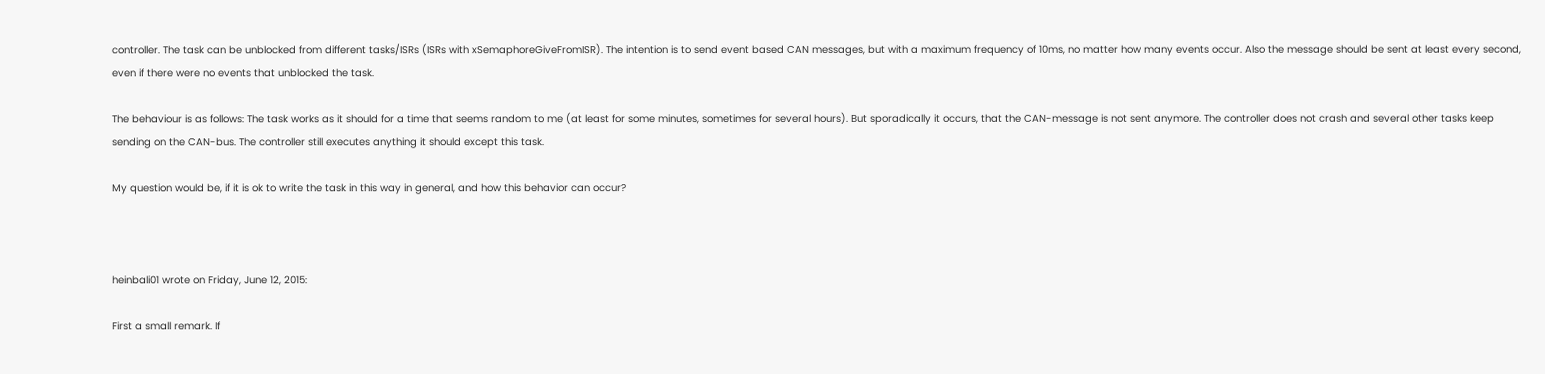controller. The task can be unblocked from different tasks/ISRs (ISRs with xSemaphoreGiveFromISR). The intention is to send event based CAN messages, but with a maximum frequency of 10ms, no matter how many events occur. Also the message should be sent at least every second, even if there were no events that unblocked the task.

The behaviour is as follows: The task works as it should for a time that seems random to me (at least for some minutes, sometimes for several hours). But sporadically it occurs, that the CAN-message is not sent anymore. The controller does not crash and several other tasks keep sending on the CAN-bus. The controller still executes anything it should except this task.

My question would be, if it is ok to write the task in this way in general, and how this behavior can occur?



heinbali01 wrote on Friday, June 12, 2015:

First a small remark. If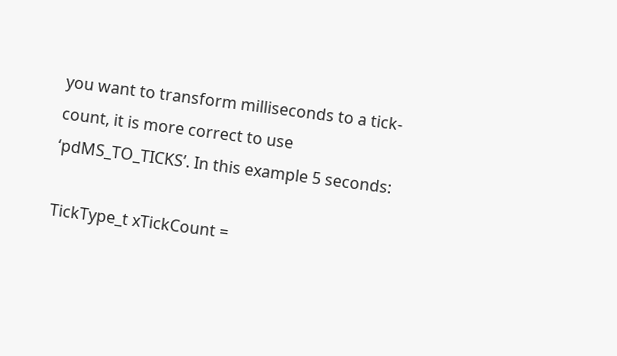you want to transform milliseconds to a tick-count, it is more correct to use ‘pdMS_TO_TICKS’. In this example 5 seconds:

TickType_t xTickCount =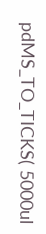pdMS_TO_TICKS( 5000ul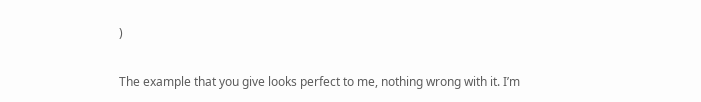)

The example that you give looks perfect to me, nothing wrong with it. I’m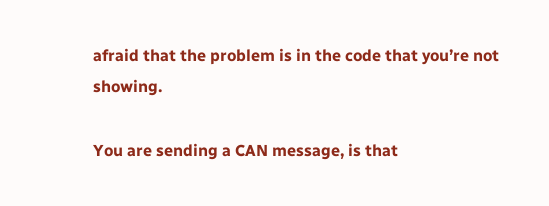afraid that the problem is in the code that you’re not showing.

You are sending a CAN message, is that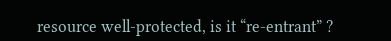resource well-protected, is it “re-entrant” ?